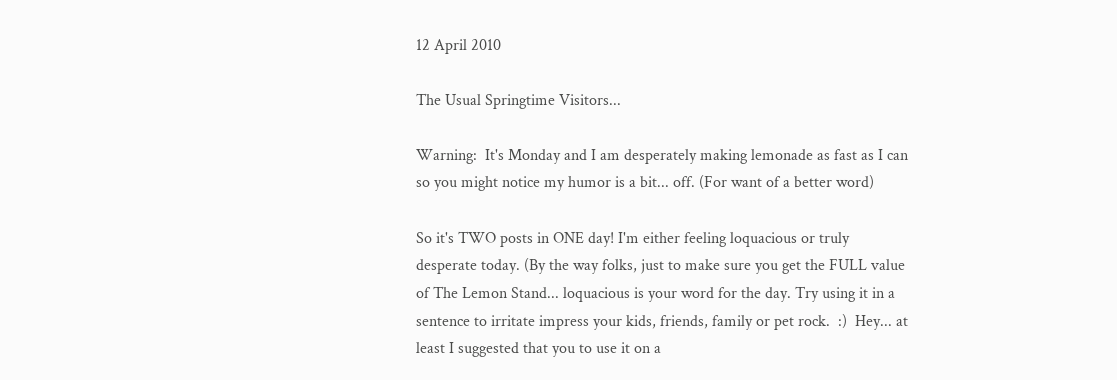12 April 2010

The Usual Springtime Visitors...

Warning:  It's Monday and I am desperately making lemonade as fast as I can so you might notice my humor is a bit... off. (For want of a better word)

So it's TWO posts in ONE day! I'm either feeling loquacious or truly desperate today. (By the way folks, just to make sure you get the FULL value of The Lemon Stand... loquacious is your word for the day. Try using it in a sentence to irritate impress your kids, friends, family or pet rock.  :)  Hey... at least I suggested that you to use it on a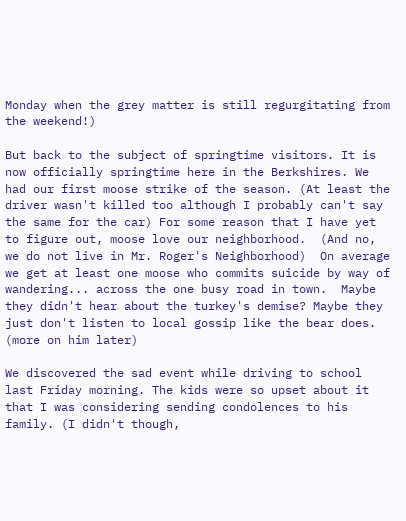Monday when the grey matter is still regurgitating from the weekend!)

But back to the subject of springtime visitors. It is now officially springtime here in the Berkshires. We had our first moose strike of the season. (At least the driver wasn't killed too although I probably can't say the same for the car) For some reason that I have yet to figure out, moose love our neighborhood.  (And no, we do not live in Mr. Roger's Neighborhood)  On average we get at least one moose who commits suicide by way of wandering... across the one busy road in town.  Maybe they didn't hear about the turkey's demise? Maybe they just don't listen to local gossip like the bear does. (more on him later)

We discovered the sad event while driving to school last Friday morning. The kids were so upset about it that I was considering sending condolences to his family. (I didn't though,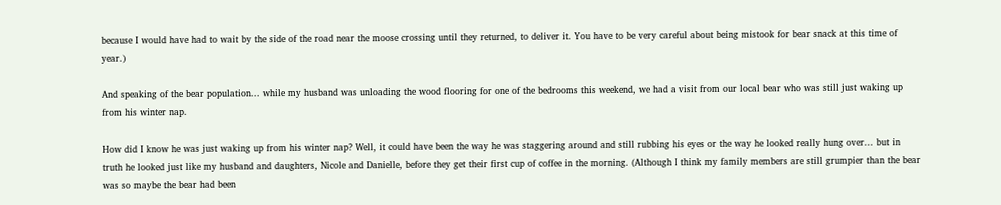because I would have had to wait by the side of the road near the moose crossing until they returned, to deliver it. You have to be very careful about being mistook for bear snack at this time of year.)

And speaking of the bear population... while my husband was unloading the wood flooring for one of the bedrooms this weekend, we had a visit from our local bear who was still just waking up from his winter nap.

How did I know he was just waking up from his winter nap? Well, it could have been the way he was staggering around and still rubbing his eyes or the way he looked really hung over... but in truth he looked just like my husband and daughters, Nicole and Danielle, before they get their first cup of coffee in the morning. (Although I think my family members are still grumpier than the bear was so maybe the bear had been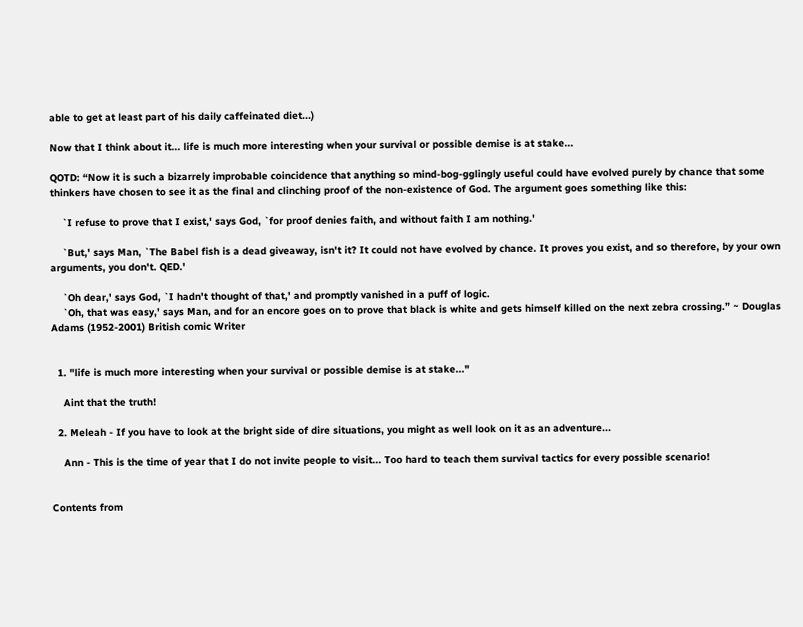able to get at least part of his daily caffeinated diet...)

Now that I think about it... life is much more interesting when your survival or possible demise is at stake...

QOTD: “Now it is such a bizarrely improbable coincidence that anything so mind-bog-gglingly useful could have evolved purely by chance that some thinkers have chosen to see it as the final and clinching proof of the non-existence of God. The argument goes something like this:

    `I refuse to prove that I exist,' says God, `for proof denies faith, and without faith I am nothing.'

    `But,' says Man, `The Babel fish is a dead giveaway, isn't it? It could not have evolved by chance. It proves you exist, and so therefore, by your own arguments, you don't. QED.'

    `Oh dear,' says God, `I hadn't thought of that,' and promptly vanished in a puff of logic.
    `Oh, that was easy,' says Man, and for an encore goes on to prove that black is white and gets himself killed on the next zebra crossing.” ~ Douglas Adams (1952-2001) British comic Writer


  1. "life is much more interesting when your survival or possible demise is at stake..."

    Aint that the truth!

  2. Meleah - If you have to look at the bright side of dire situations, you might as well look on it as an adventure...

    Ann - This is the time of year that I do not invite people to visit... Too hard to teach them survival tactics for every possible scenario!


Contents from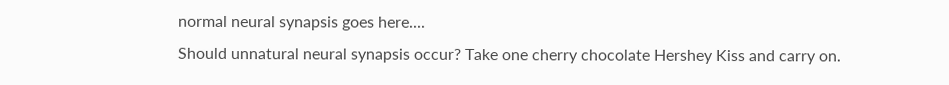normal neural synapsis goes here....
Should unnatural neural synapsis occur? Take one cherry chocolate Hershey Kiss and carry on.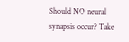Should NO neural synapsis occur? Take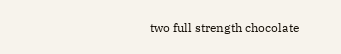two full strength chocolate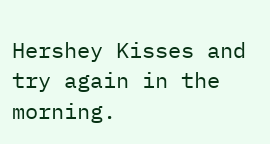Hershey Kisses and
try again in the morning.